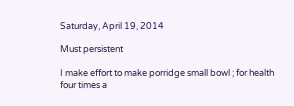Saturday, April 19, 2014

Must persistent

I make effort to make porridge small bowl ; for health four times a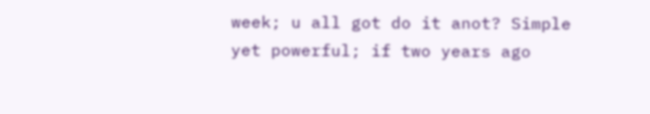week; u all got do it anot? Simple yet powerful; if two years ago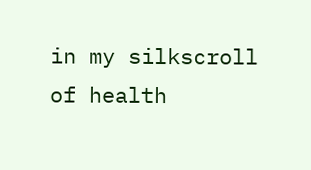in my silkscroll of health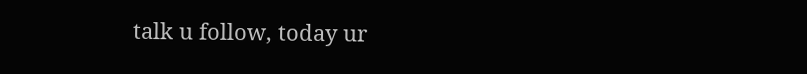talk u follow, today ur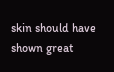skin should have shown great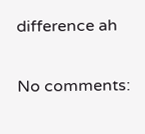difference ah

No comments: